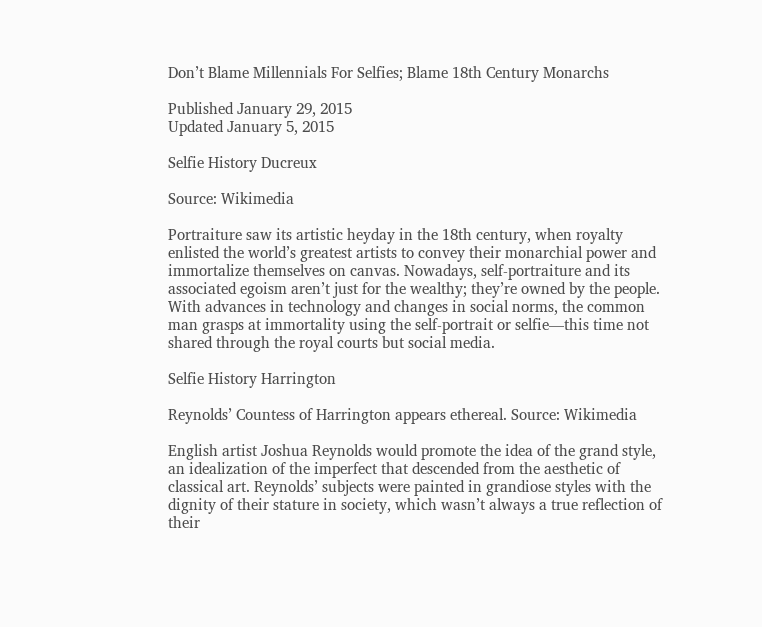Don’t Blame Millennials For Selfies; Blame 18th Century Monarchs

Published January 29, 2015
Updated January 5, 2015

Selfie History Ducreux

Source: Wikimedia

Portraiture saw its artistic heyday in the 18th century, when royalty enlisted the world’s greatest artists to convey their monarchial power and immortalize themselves on canvas. Nowadays, self-portraiture and its associated egoism aren’t just for the wealthy; they’re owned by the people. With advances in technology and changes in social norms, the common man grasps at immortality using the self-portrait or selfie—this time not shared through the royal courts but social media.

Selfie History Harrington

Reynolds’ Countess of Harrington appears ethereal. Source: Wikimedia

English artist Joshua Reynolds would promote the idea of the grand style, an idealization of the imperfect that descended from the aesthetic of classical art. Reynolds’ subjects were painted in grandiose styles with the dignity of their stature in society, which wasn’t always a true reflection of their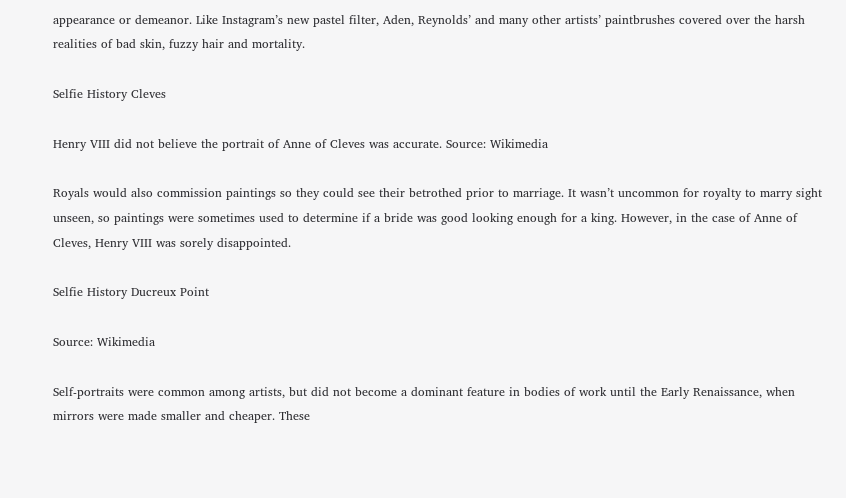appearance or demeanor. Like Instagram’s new pastel filter, Aden, Reynolds’ and many other artists’ paintbrushes covered over the harsh realities of bad skin, fuzzy hair and mortality.

Selfie History Cleves

Henry VIII did not believe the portrait of Anne of Cleves was accurate. Source: Wikimedia

Royals would also commission paintings so they could see their betrothed prior to marriage. It wasn’t uncommon for royalty to marry sight unseen, so paintings were sometimes used to determine if a bride was good looking enough for a king. However, in the case of Anne of Cleves, Henry VIII was sorely disappointed.

Selfie History Ducreux Point

Source: Wikimedia

Self-portraits were common among artists, but did not become a dominant feature in bodies of work until the Early Renaissance, when mirrors were made smaller and cheaper. These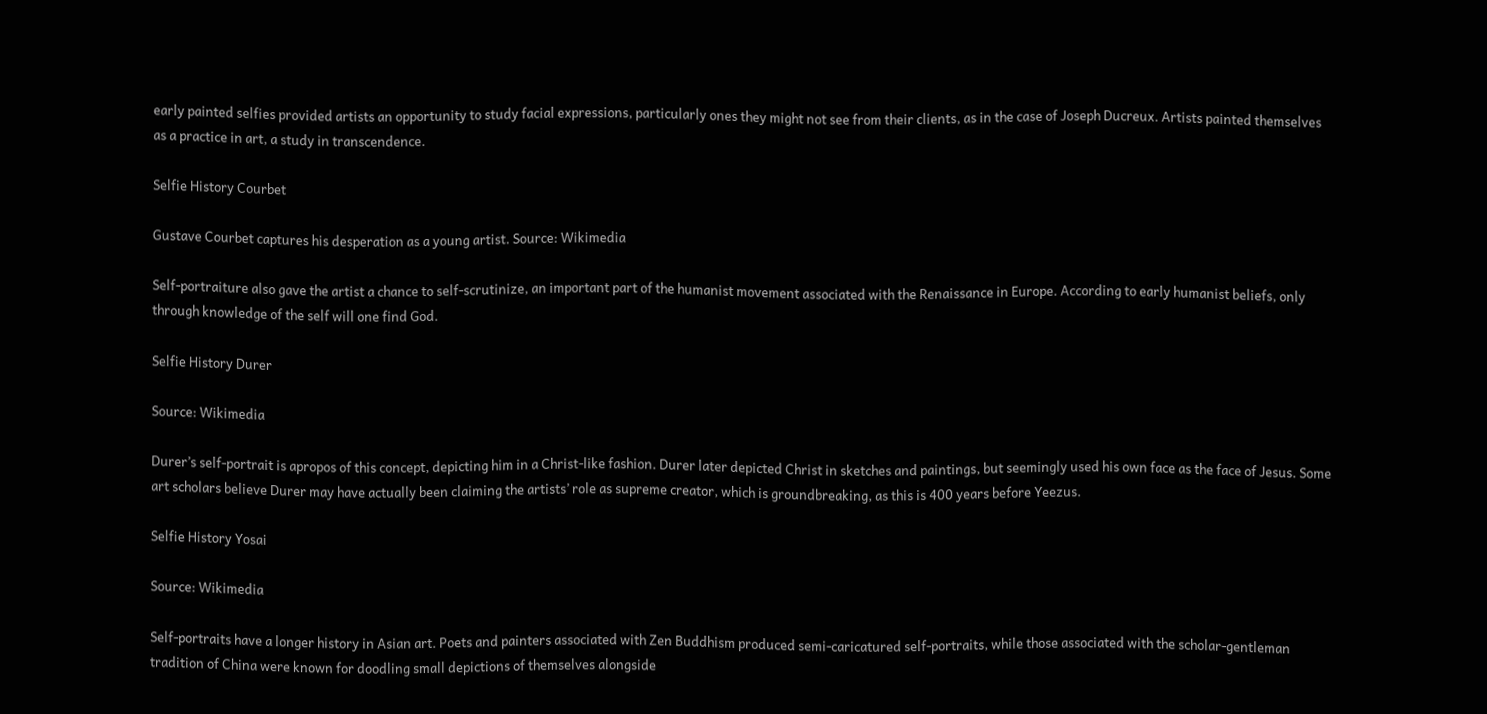early painted selfies provided artists an opportunity to study facial expressions, particularly ones they might not see from their clients, as in the case of Joseph Ducreux. Artists painted themselves as a practice in art, a study in transcendence.

Selfie History Courbet

Gustave Courbet captures his desperation as a young artist. Source: Wikimedia

Self-portraiture also gave the artist a chance to self-scrutinize, an important part of the humanist movement associated with the Renaissance in Europe. According to early humanist beliefs, only through knowledge of the self will one find God.

Selfie History Durer

Source: Wikimedia

Durer’s self-portrait is apropos of this concept, depicting him in a Christ-like fashion. Durer later depicted Christ in sketches and paintings, but seemingly used his own face as the face of Jesus. Some art scholars believe Durer may have actually been claiming the artists’ role as supreme creator, which is groundbreaking, as this is 400 years before Yeezus.

Selfie History Yosai

Source: Wikimedia

Self-portraits have a longer history in Asian art. Poets and painters associated with Zen Buddhism produced semi-caricatured self-portraits, while those associated with the scholar-gentleman tradition of China were known for doodling small depictions of themselves alongside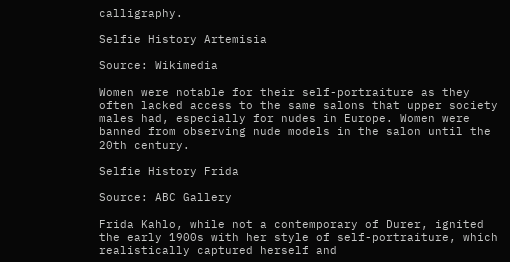calligraphy.

Selfie History Artemisia

Source: Wikimedia

Women were notable for their self-portraiture as they often lacked access to the same salons that upper society males had, especially for nudes in Europe. Women were banned from observing nude models in the salon until the 20th century.

Selfie History Frida

Source: ABC Gallery

Frida Kahlo, while not a contemporary of Durer, ignited the early 1900s with her style of self-portraiture, which realistically captured herself and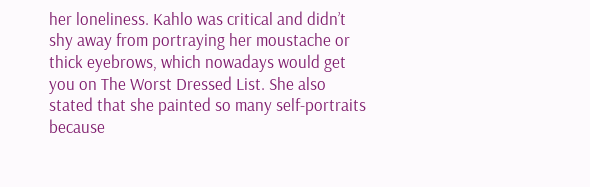her loneliness. Kahlo was critical and didn’t shy away from portraying her moustache or thick eyebrows, which nowadays would get you on The Worst Dressed List. She also stated that she painted so many self-portraits because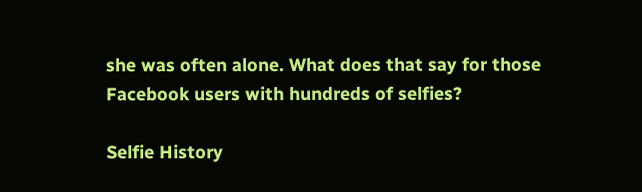she was often alone. What does that say for those Facebook users with hundreds of selfies?

Selfie History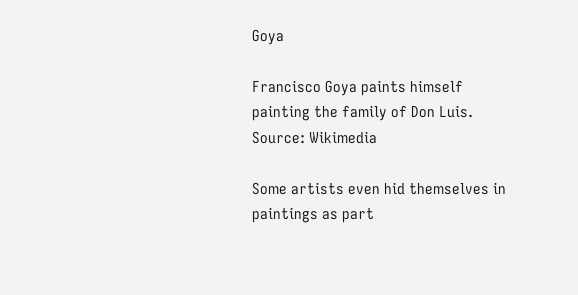Goya

Francisco Goya paints himself painting the family of Don Luis. Source: Wikimedia

Some artists even hid themselves in paintings as part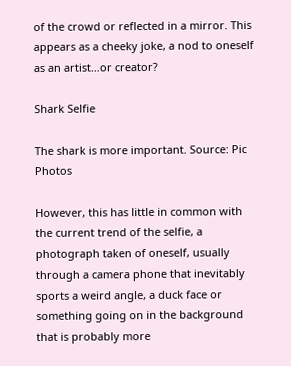of the crowd or reflected in a mirror. This appears as a cheeky joke, a nod to oneself as an artist…or creator?

Shark Selfie

The shark is more important. Source: Pic Photos

However, this has little in common with the current trend of the selfie, a photograph taken of oneself, usually through a camera phone that inevitably sports a weird angle, a duck face or something going on in the background that is probably more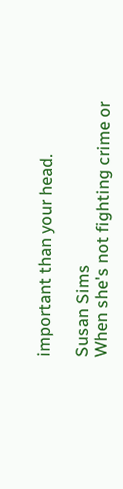important than your head.

Susan Sims
When she's not fighting crime or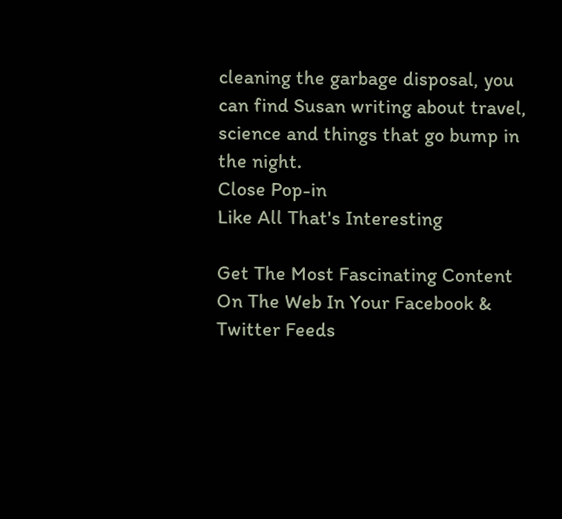cleaning the garbage disposal, you can find Susan writing about travel, science and things that go bump in the night.
Close Pop-in
Like All That's Interesting

Get The Most Fascinating Content On The Web In Your Facebook & Twitter Feeds